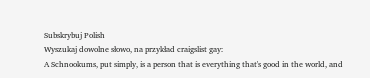Subskrybuj Polish
Wyszukaj dowolne słowo, na przykład craigslist gay:
A Schnookums, put simply, is a person that is everything that's good in the world, and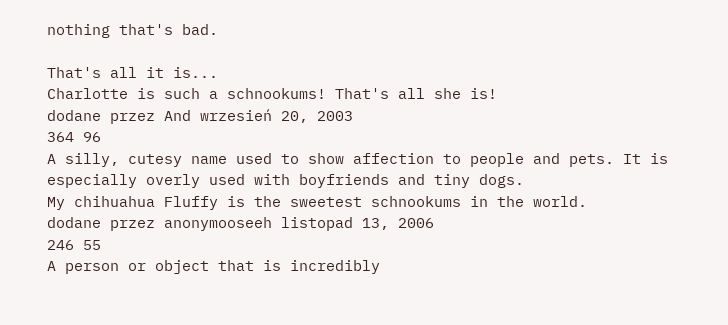nothing that's bad.

That's all it is...
Charlotte is such a schnookums! That's all she is!
dodane przez And wrzesień 20, 2003
364 96
A silly, cutesy name used to show affection to people and pets. It is especially overly used with boyfriends and tiny dogs.
My chihuahua Fluffy is the sweetest schnookums in the world.
dodane przez anonymooseeh listopad 13, 2006
246 55
A person or object that is incredibly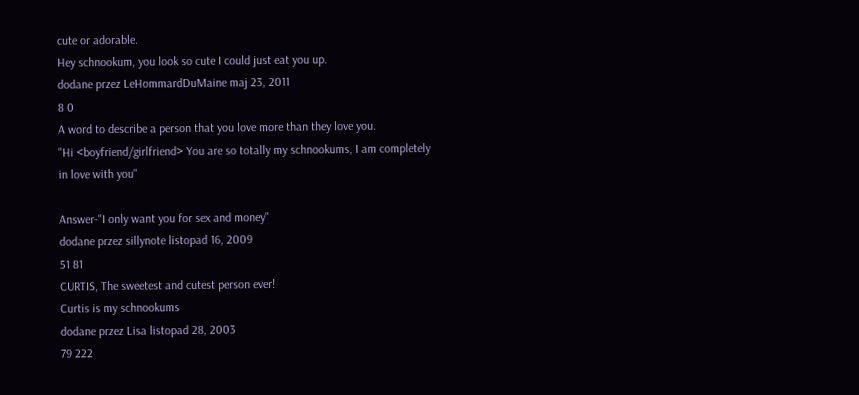cute or adorable.
Hey schnookum, you look so cute I could just eat you up.
dodane przez LeHommardDuMaine maj 23, 2011
8 0
A word to describe a person that you love more than they love you.
"Hi <boyfriend/girlfriend> You are so totally my schnookums, I am completely in love with you"

Answer-"I only want you for sex and money"
dodane przez sillynote listopad 16, 2009
51 81
CURTIS, The sweetest and cutest person ever!
Curtis is my schnookums
dodane przez Lisa listopad 28, 2003
79 222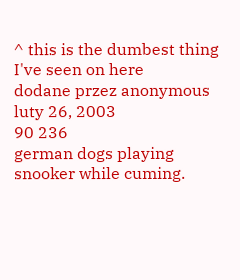^ this is the dumbest thing I've seen on here
dodane przez anonymous luty 26, 2003
90 236
german dogs playing snooker while cuming.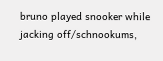bruno played snooker while jacking off/schnookums,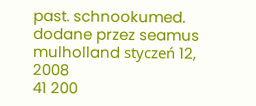past. schnookumed.
dodane przez seamus mulholland styczeń 12, 2008
41 200